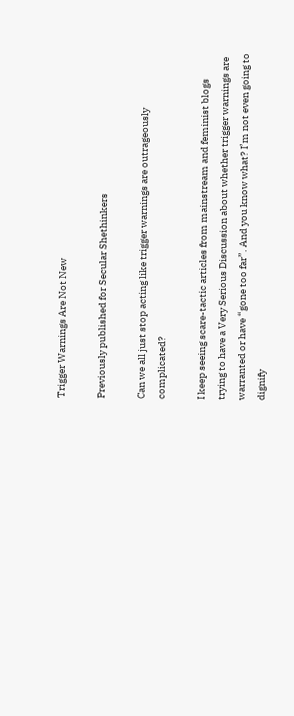Trigger Warnings Are Not New

Previously published for Secular Shethinkers

Can we all just stop acting like trigger warnings are outrageously complicated?

I keep seeing scare-tactic articles from mainstream and feminist blogs trying to have a Very Serious Discussion about whether trigger warnings are warranted or have “gone too far”. And you know what? I’m not even going to dignify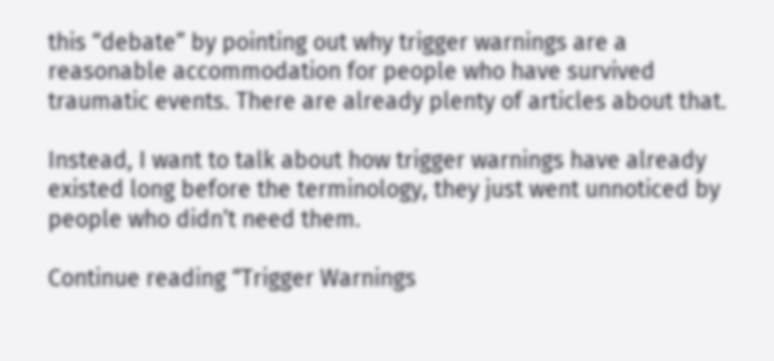this “debate” by pointing out why trigger warnings are a reasonable accommodation for people who have survived traumatic events. There are already plenty of articles about that.

Instead, I want to talk about how trigger warnings have already existed long before the terminology, they just went unnoticed by people who didn’t need them.

Continue reading “Trigger Warnings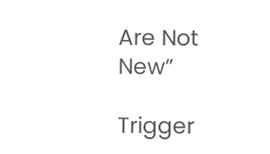Are Not New”

Trigger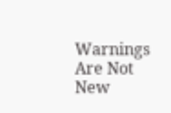Warnings Are Not New